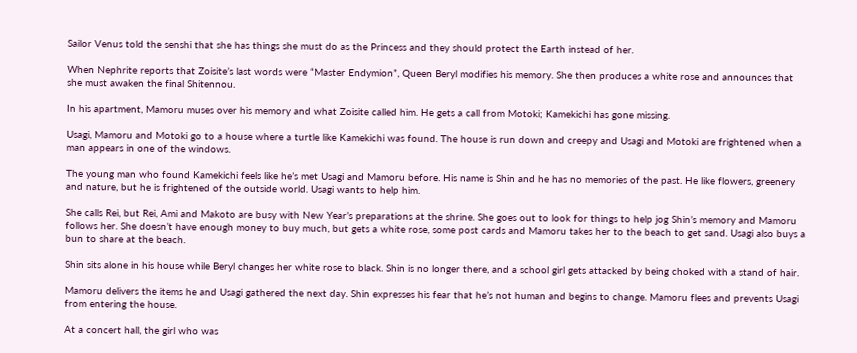Sailor Venus told the senshi that she has things she must do as the Princess and they should protect the Earth instead of her.

When Nephrite reports that Zoisite’s last words were “Master Endymion”, Queen Beryl modifies his memory. She then produces a white rose and announces that she must awaken the final Shitennou.

In his apartment, Mamoru muses over his memory and what Zoisite called him. He gets a call from Motoki; Kamekichi has gone missing.

Usagi, Mamoru and Motoki go to a house where a turtle like Kamekichi was found. The house is run down and creepy and Usagi and Motoki are frightened when a man appears in one of the windows.

The young man who found Kamekichi feels like he’s met Usagi and Mamoru before. His name is Shin and he has no memories of the past. He like flowers, greenery and nature, but he is frightened of the outside world. Usagi wants to help him.

She calls Rei, but Rei, Ami and Makoto are busy with New Year’s preparations at the shrine. She goes out to look for things to help jog Shin’s memory and Mamoru follows her. She doesn’t have enough money to buy much, but gets a white rose, some post cards and Mamoru takes her to the beach to get sand. Usagi also buys a bun to share at the beach.

Shin sits alone in his house while Beryl changes her white rose to black. Shin is no longer there, and a school girl gets attacked by being choked with a stand of hair.

Mamoru delivers the items he and Usagi gathered the next day. Shin expresses his fear that he’s not human and begins to change. Mamoru flees and prevents Usagi from entering the house.

At a concert hall, the girl who was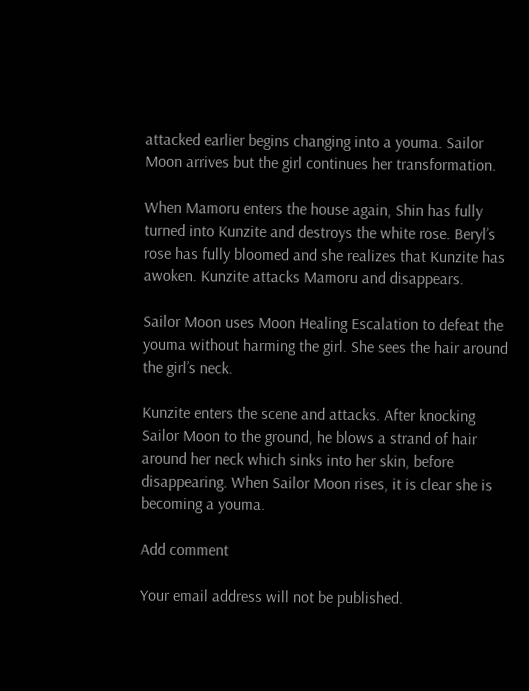attacked earlier begins changing into a youma. Sailor Moon arrives but the girl continues her transformation.

When Mamoru enters the house again, Shin has fully turned into Kunzite and destroys the white rose. Beryl’s rose has fully bloomed and she realizes that Kunzite has awoken. Kunzite attacks Mamoru and disappears.

Sailor Moon uses Moon Healing Escalation to defeat the youma without harming the girl. She sees the hair around the girl’s neck.

Kunzite enters the scene and attacks. After knocking Sailor Moon to the ground, he blows a strand of hair around her neck which sinks into her skin, before disappearing. When Sailor Moon rises, it is clear she is becoming a youma.

Add comment

Your email address will not be published.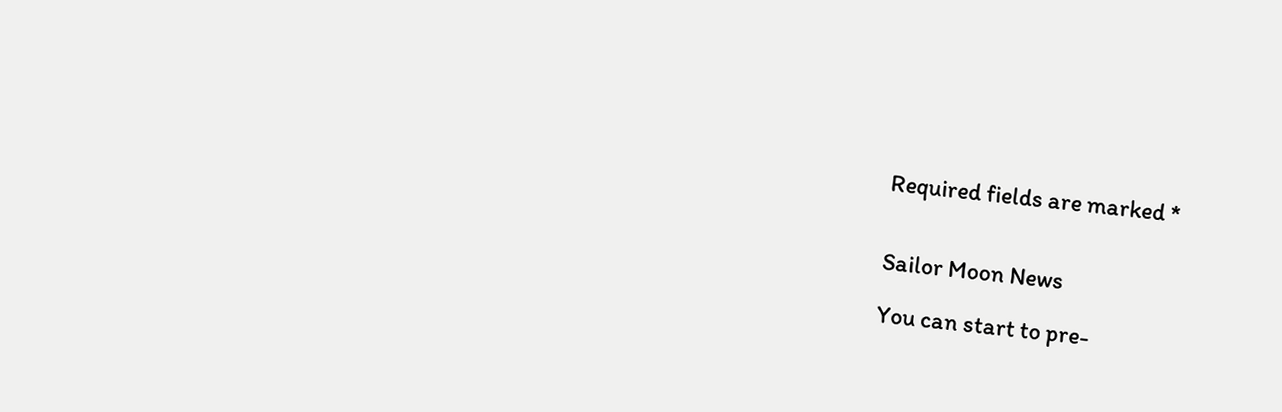Required fields are marked *


Sailor Moon News

You can start to pre-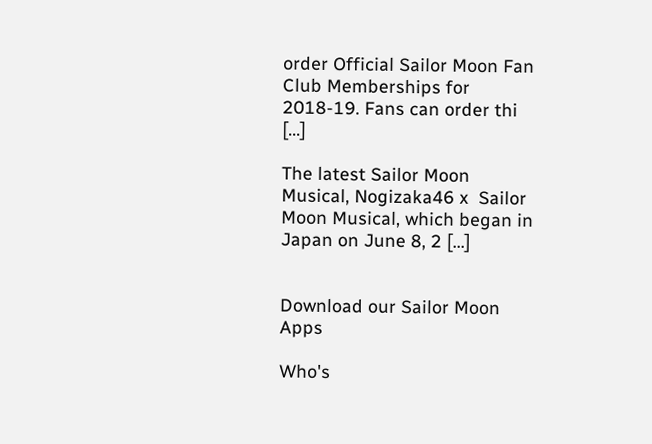order Official Sailor Moon Fan Club Memberships for 2018-19. Fans can order thi [...]

The latest Sailor Moon Musical, Nogizaka46 x  Sailor Moon Musical, which began in Japan on June 8, 2 [...]


Download our Sailor Moon Apps

Who's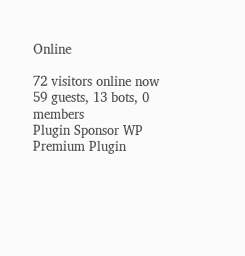Online

72 visitors online now
59 guests, 13 bots, 0 members
Plugin Sponsor WP Premium Plugin